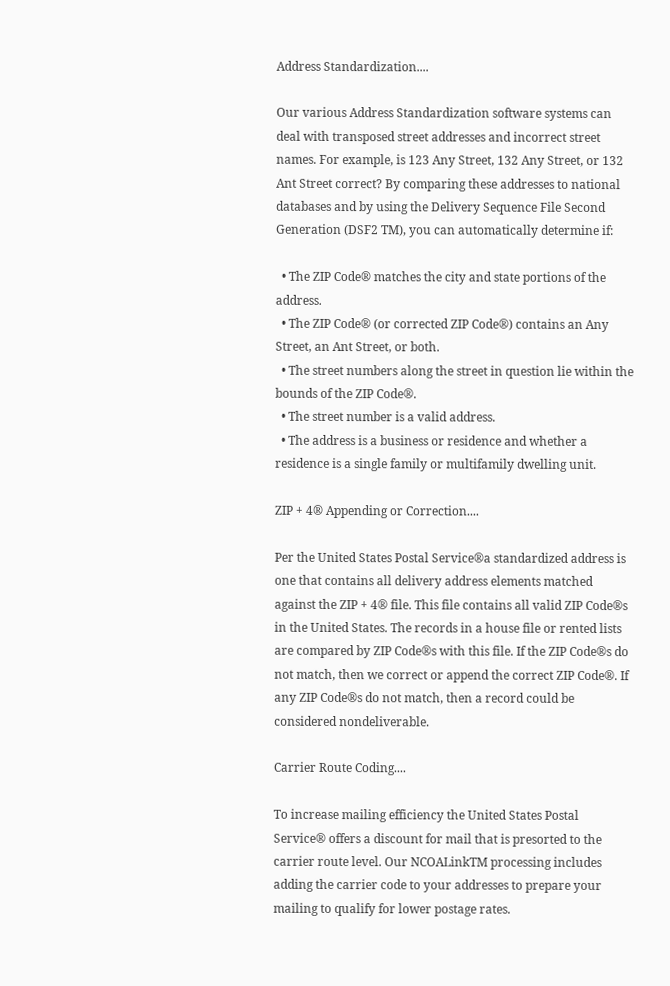Address Standardization....

Our various Address Standardization software systems can deal with transposed street addresses and incorrect street names. For example, is 123 Any Street, 132 Any Street, or 132 Ant Street correct? By comparing these addresses to national databases and by using the Delivery Sequence File Second Generation (DSF2 TM), you can automatically determine if:

  • The ZIP Code® matches the city and state portions of the address.
  • The ZIP Code® (or corrected ZIP Code®) contains an Any Street, an Ant Street, or both.
  • The street numbers along the street in question lie within the bounds of the ZIP Code®.
  • The street number is a valid address.
  • The address is a business or residence and whether a residence is a single family or multifamily dwelling unit.

ZIP + 4® Appending or Correction....

Per the United States Postal Service®a standardized address is one that contains all delivery address elements matched against the ZIP + 4® file. This file contains all valid ZIP Code®s in the United States. The records in a house file or rented lists are compared by ZIP Code®s with this file. If the ZIP Code®s do not match, then we correct or append the correct ZIP Code®. If any ZIP Code®s do not match, then a record could be considered nondeliverable.

Carrier Route Coding....

To increase mailing efficiency the United States Postal Service® offers a discount for mail that is presorted to the carrier route level. Our NCOALinkTM processing includes adding the carrier code to your addresses to prepare your mailing to qualify for lower postage rates.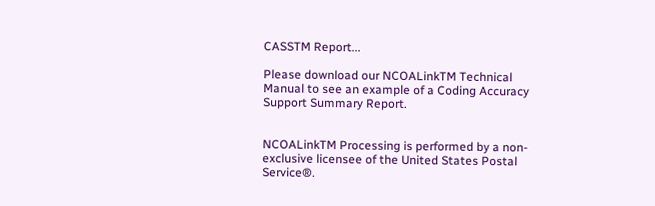CASSTM Report...

Please download our NCOALinkTM Technical Manual to see an example of a Coding Accuracy Support Summary Report.


NCOALinkTM Processing is performed by a non-exclusive licensee of the United States Postal Service®.